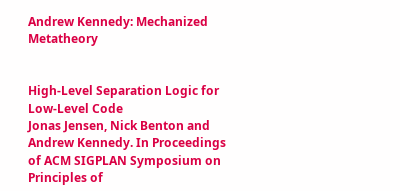Andrew Kennedy: Mechanized Metatheory


High-Level Separation Logic for Low-Level Code
Jonas Jensen, Nick Benton and Andrew Kennedy. In Proceedings of ACM SIGPLAN Symposium on Principles of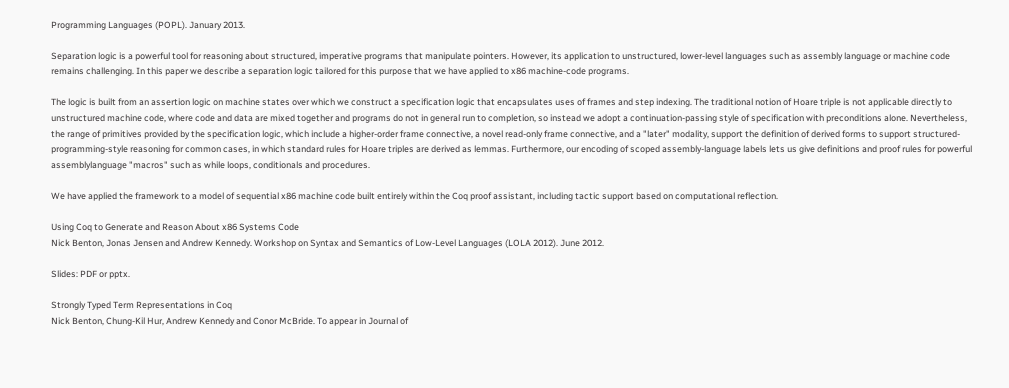Programming Languages (POPL). January 2013.

Separation logic is a powerful tool for reasoning about structured, imperative programs that manipulate pointers. However, its application to unstructured, lower-level languages such as assembly language or machine code remains challenging. In this paper we describe a separation logic tailored for this purpose that we have applied to x86 machine-code programs.

The logic is built from an assertion logic on machine states over which we construct a specification logic that encapsulates uses of frames and step indexing. The traditional notion of Hoare triple is not applicable directly to unstructured machine code, where code and data are mixed together and programs do not in general run to completion, so instead we adopt a continuation-passing style of specification with preconditions alone. Nevertheless, the range of primitives provided by the specification logic, which include a higher-order frame connective, a novel read-only frame connective, and a "later" modality, support the definition of derived forms to support structured-programming-style reasoning for common cases, in which standard rules for Hoare triples are derived as lemmas. Furthermore, our encoding of scoped assembly-language labels lets us give definitions and proof rules for powerful assemblylanguage "macros" such as while loops, conditionals and procedures.

We have applied the framework to a model of sequential x86 machine code built entirely within the Coq proof assistant, including tactic support based on computational reflection.

Using Coq to Generate and Reason About x86 Systems Code
Nick Benton, Jonas Jensen and Andrew Kennedy. Workshop on Syntax and Semantics of Low-Level Languages (LOLA 2012). June 2012.

Slides: PDF or pptx.

Strongly Typed Term Representations in Coq
Nick Benton, Chung-Kil Hur, Andrew Kennedy and Conor McBride. To appear in Journal of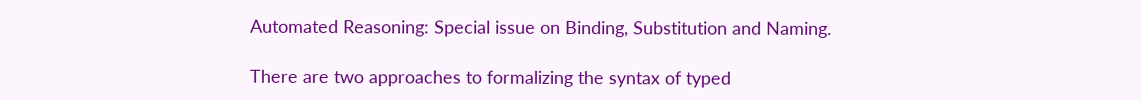Automated Reasoning: Special issue on Binding, Substitution and Naming.

There are two approaches to formalizing the syntax of typed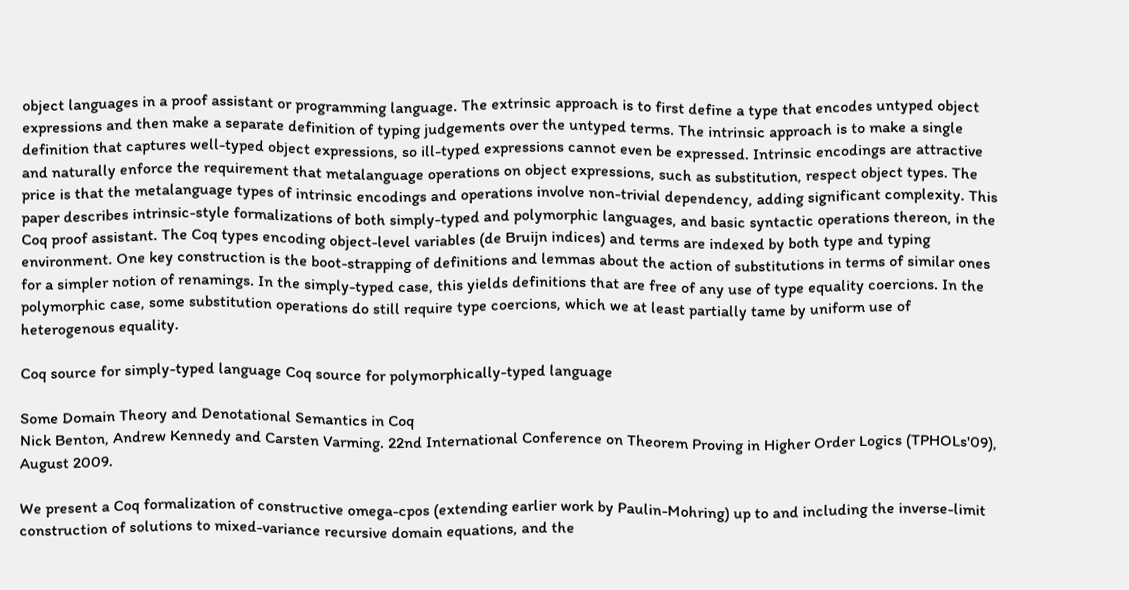object languages in a proof assistant or programming language. The extrinsic approach is to first define a type that encodes untyped object expressions and then make a separate definition of typing judgements over the untyped terms. The intrinsic approach is to make a single definition that captures well-typed object expressions, so ill-typed expressions cannot even be expressed. Intrinsic encodings are attractive and naturally enforce the requirement that metalanguage operations on object expressions, such as substitution, respect object types. The price is that the metalanguage types of intrinsic encodings and operations involve non-trivial dependency, adding significant complexity. This paper describes intrinsic-style formalizations of both simply-typed and polymorphic languages, and basic syntactic operations thereon, in the Coq proof assistant. The Coq types encoding object-level variables (de Bruijn indices) and terms are indexed by both type and typing environment. One key construction is the boot-strapping of definitions and lemmas about the action of substitutions in terms of similar ones for a simpler notion of renamings. In the simply-typed case, this yields definitions that are free of any use of type equality coercions. In the polymorphic case, some substitution operations do still require type coercions, which we at least partially tame by uniform use of heterogenous equality.

Coq source for simply-typed language Coq source for polymorphically-typed language

Some Domain Theory and Denotational Semantics in Coq
Nick Benton, Andrew Kennedy and Carsten Varming. 22nd International Conference on Theorem Proving in Higher Order Logics (TPHOLs'09), August 2009.

We present a Coq formalization of constructive omega-cpos (extending earlier work by Paulin-Mohring) up to and including the inverse-limit construction of solutions to mixed-variance recursive domain equations, and the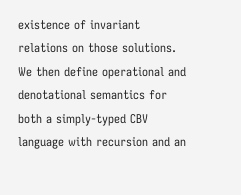existence of invariant relations on those solutions. We then define operational and denotational semantics for both a simply-typed CBV language with recursion and an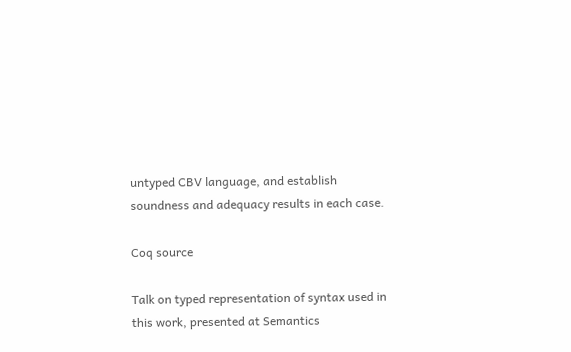untyped CBV language, and establish soundness and adequacy results in each case.

Coq source

Talk on typed representation of syntax used in this work, presented at Semantics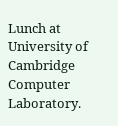Lunch at University of Cambridge Computer Laboratory.